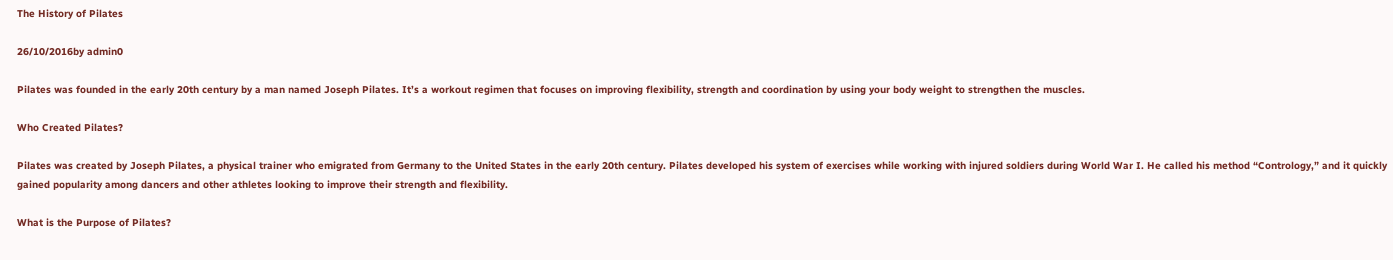The History of Pilates

26/10/2016by admin0

Pilates was founded in the early 20th century by a man named Joseph Pilates. It’s a workout regimen that focuses on improving flexibility, strength and coordination by using your body weight to strengthen the muscles.

Who Created Pilates?

Pilates was created by Joseph Pilates, a physical trainer who emigrated from Germany to the United States in the early 20th century. Pilates developed his system of exercises while working with injured soldiers during World War I. He called his method “Contrology,” and it quickly gained popularity among dancers and other athletes looking to improve their strength and flexibility.

What is the Purpose of Pilates?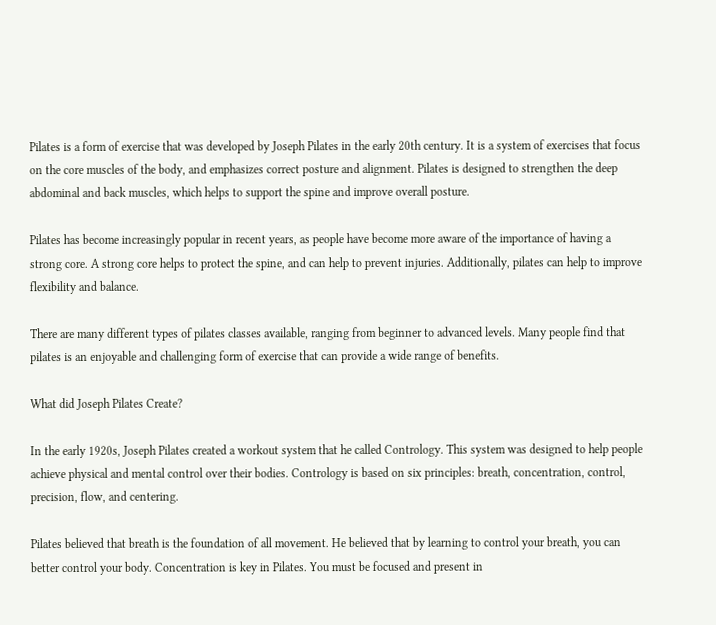Pilates is a form of exercise that was developed by Joseph Pilates in the early 20th century. It is a system of exercises that focus on the core muscles of the body, and emphasizes correct posture and alignment. Pilates is designed to strengthen the deep abdominal and back muscles, which helps to support the spine and improve overall posture.

Pilates has become increasingly popular in recent years, as people have become more aware of the importance of having a strong core. A strong core helps to protect the spine, and can help to prevent injuries. Additionally, pilates can help to improve flexibility and balance.

There are many different types of pilates classes available, ranging from beginner to advanced levels. Many people find that pilates is an enjoyable and challenging form of exercise that can provide a wide range of benefits.

What did Joseph Pilates Create?

In the early 1920s, Joseph Pilates created a workout system that he called Contrology. This system was designed to help people achieve physical and mental control over their bodies. Contrology is based on six principles: breath, concentration, control, precision, flow, and centering.

Pilates believed that breath is the foundation of all movement. He believed that by learning to control your breath, you can better control your body. Concentration is key in Pilates. You must be focused and present in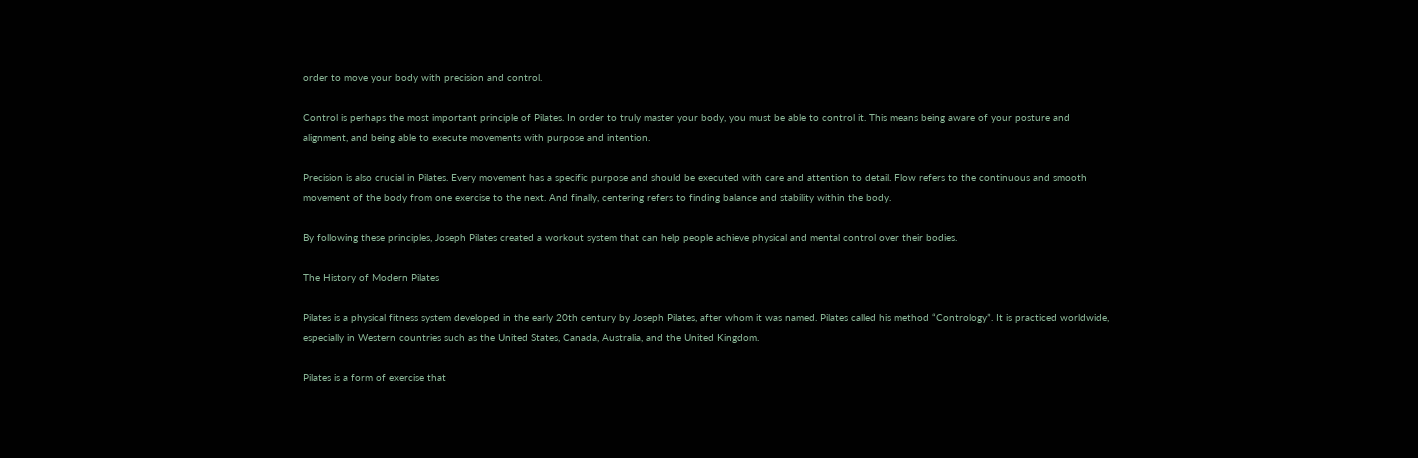order to move your body with precision and control.

Control is perhaps the most important principle of Pilates. In order to truly master your body, you must be able to control it. This means being aware of your posture and alignment, and being able to execute movements with purpose and intention.

Precision is also crucial in Pilates. Every movement has a specific purpose and should be executed with care and attention to detail. Flow refers to the continuous and smooth movement of the body from one exercise to the next. And finally, centering refers to finding balance and stability within the body.

By following these principles, Joseph Pilates created a workout system that can help people achieve physical and mental control over their bodies.

The History of Modern Pilates

Pilates is a physical fitness system developed in the early 20th century by Joseph Pilates, after whom it was named. Pilates called his method “Contrology”. It is practiced worldwide, especially in Western countries such as the United States, Canada, Australia, and the United Kingdom.

Pilates is a form of exercise that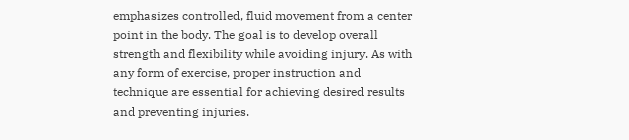emphasizes controlled, fluid movement from a center point in the body. The goal is to develop overall strength and flexibility while avoiding injury. As with any form of exercise, proper instruction and technique are essential for achieving desired results and preventing injuries.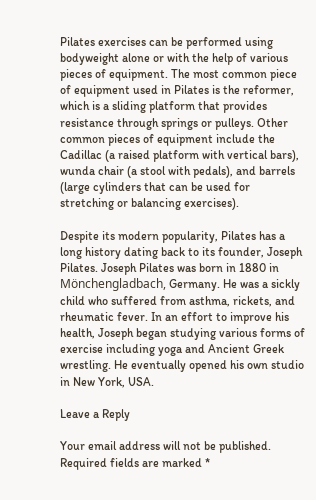Pilates exercises can be performed using bodyweight alone or with the help of various pieces of equipment. The most common piece of equipment used in Pilates is the reformer, which is a sliding platform that provides resistance through springs or pulleys. Other common pieces of equipment include the Cadillac (a raised platform with vertical bars), wunda chair (a stool with pedals), and barrels (large cylinders that can be used for stretching or balancing exercises).

Despite its modern popularity, Pilates has a long history dating back to its founder, Joseph Pilates. Joseph Pilates was born in 1880 in Mönchengladbach, Germany. He was a sickly child who suffered from asthma, rickets, and rheumatic fever. In an effort to improve his health, Joseph began studying various forms of exercise including yoga and Ancient Greek wrestling. He eventually opened his own studio in New York, USA.

Leave a Reply

Your email address will not be published. Required fields are marked *